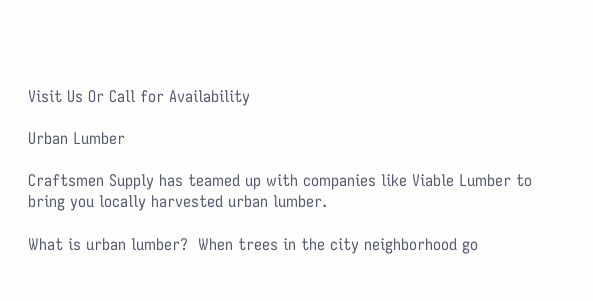Visit Us Or Call for Availability

Urban Lumber

Craftsmen Supply has teamed up with companies like Viable Lumber to bring you locally harvested urban lumber.

What is urban lumber?  When trees in the city neighborhood go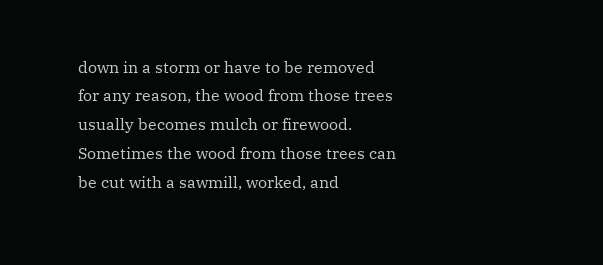down in a storm or have to be removed for any reason, the wood from those trees usually becomes mulch or firewood.  Sometimes the wood from those trees can be cut with a sawmill, worked, and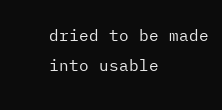dried to be made into usable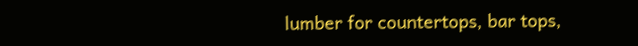lumber for countertops, bar tops,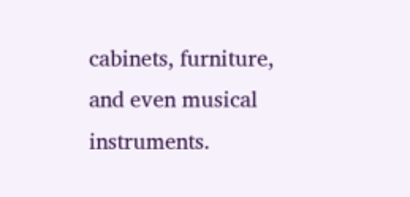cabinets, furniture, and even musical instruments.